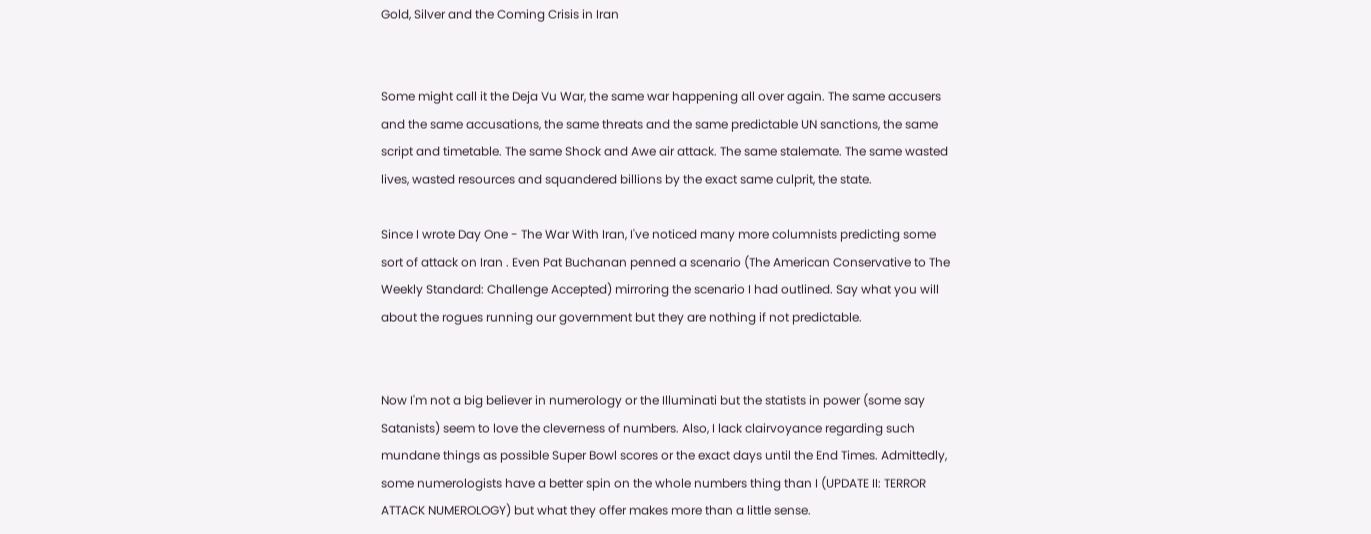Gold, Silver and the Coming Crisis in Iran


Some might call it the Deja Vu War, the same war happening all over again. The same accusers and the same accusations, the same threats and the same predictable UN sanctions, the same script and timetable. The same Shock and Awe air attack. The same stalemate. The same wasted lives, wasted resources and squandered billions by the exact same culprit, the state.

Since I wrote Day One - The War With Iran, I've noticed many more columnists predicting some sort of attack on Iran . Even Pat Buchanan penned a scenario (The American Conservative to The Weekly Standard: Challenge Accepted) mirroring the scenario I had outlined. Say what you will about the rogues running our government but they are nothing if not predictable.


Now I'm not a big believer in numerology or the Illuminati but the statists in power (some say Satanists) seem to love the cleverness of numbers. Also, I lack clairvoyance regarding such mundane things as possible Super Bowl scores or the exact days until the End Times. Admittedly, some numerologists have a better spin on the whole numbers thing than I (UPDATE II: TERROR ATTACK NUMEROLOGY) but what they offer makes more than a little sense.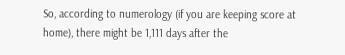So, according to numerology (if you are keeping score at home), there might be 1,111 days after the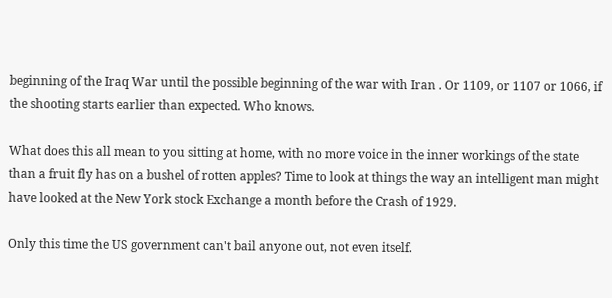beginning of the Iraq War until the possible beginning of the war with Iran . Or 1109, or 1107 or 1066, if the shooting starts earlier than expected. Who knows.

What does this all mean to you sitting at home, with no more voice in the inner workings of the state than a fruit fly has on a bushel of rotten apples? Time to look at things the way an intelligent man might have looked at the New York stock Exchange a month before the Crash of 1929.

Only this time the US government can't bail anyone out, not even itself.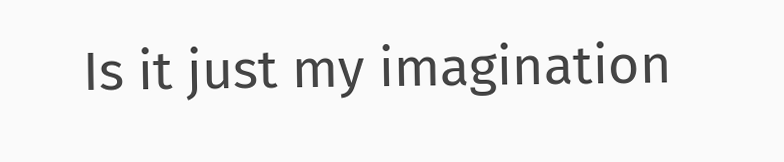Is it just my imagination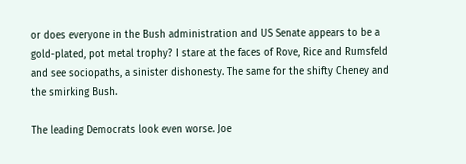or does everyone in the Bush administration and US Senate appears to be a gold-plated, pot metal trophy? I stare at the faces of Rove, Rice and Rumsfeld and see sociopaths, a sinister dishonesty. The same for the shifty Cheney and the smirking Bush.

The leading Democrats look even worse. Joe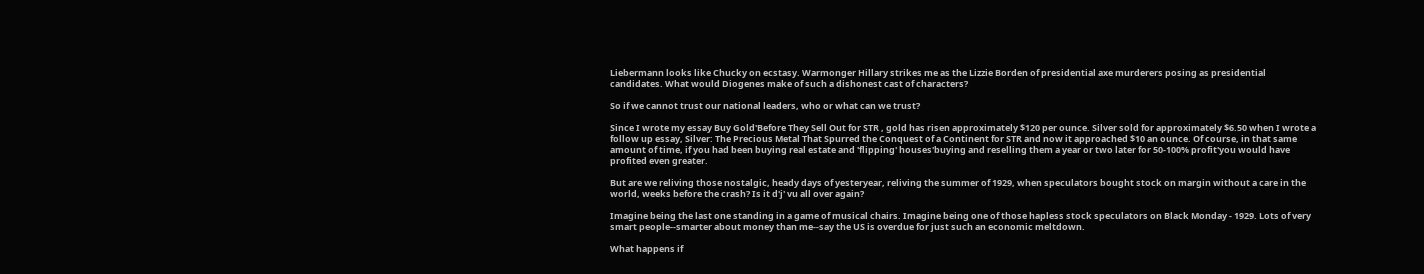Liebermann looks like Chucky on ecstasy. Warmonger Hillary strikes me as the Lizzie Borden of presidential axe murderers posing as presidential candidates. What would Diogenes make of such a dishonest cast of characters?

So if we cannot trust our national leaders, who or what can we trust?

Since I wrote my essay Buy Gold'Before They Sell Out for STR , gold has risen approximately $120 per ounce. Silver sold for approximately $6.50 when I wrote a follow up essay, Silver: The Precious Metal That Spurred the Conquest of a Continent for STR and now it approached $10 an ounce. Of course, in that same amount of time, if you had been buying real estate and 'flipping' houses'buying and reselling them a year or two later for 50-100% profit'you would have profited even greater.

But are we reliving those nostalgic, heady days of yesteryear, reliving the summer of 1929, when speculators bought stock on margin without a care in the world, weeks before the crash? Is it d'j' vu all over again?

Imagine being the last one standing in a game of musical chairs. Imagine being one of those hapless stock speculators on Black Monday - 1929. Lots of very smart people--smarter about money than me--say the US is overdue for just such an economic meltdown.

What happens if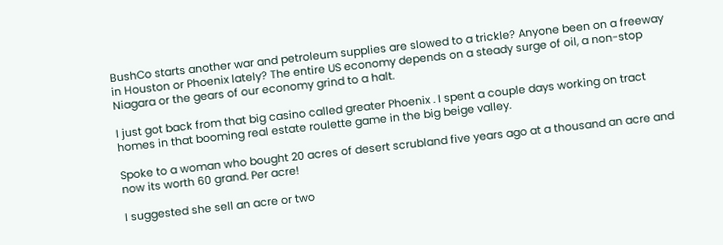BushCo starts another war and petroleum supplies are slowed to a trickle? Anyone been on a freeway in Houston or Phoenix lately? The entire US economy depends on a steady surge of oil, a non-stop Niagara or the gears of our economy grind to a halt.

I just got back from that big casino called greater Phoenix . I spent a couple days working on tract homes in that booming real estate roulette game in the big beige valley.

Spoke to a woman who bought 20 acres of desert scrubland five years ago at a thousand an acre and now its worth 60 grand. Per acre!

I suggested she sell an acre or two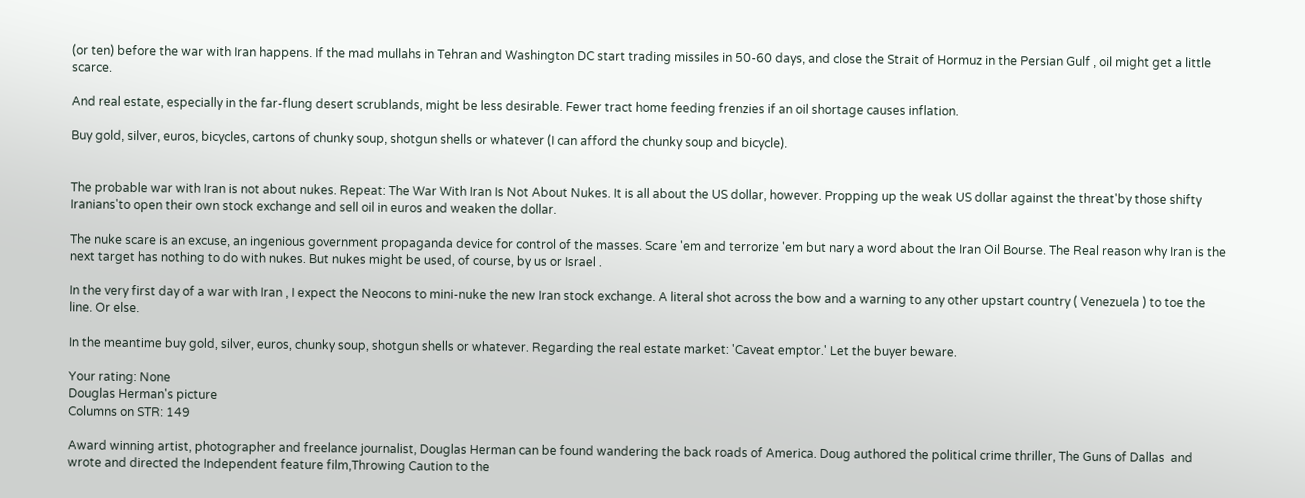(or ten) before the war with Iran happens. If the mad mullahs in Tehran and Washington DC start trading missiles in 50-60 days, and close the Strait of Hormuz in the Persian Gulf , oil might get a little scarce.

And real estate, especially in the far-flung desert scrublands, might be less desirable. Fewer tract home feeding frenzies if an oil shortage causes inflation.

Buy gold, silver, euros, bicycles, cartons of chunky soup, shotgun shells or whatever (I can afford the chunky soup and bicycle).


The probable war with Iran is not about nukes. Repeat: The War With Iran Is Not About Nukes. It is all about the US dollar, however. Propping up the weak US dollar against the threat'by those shifty Iranians'to open their own stock exchange and sell oil in euros and weaken the dollar.

The nuke scare is an excuse, an ingenious government propaganda device for control of the masses. Scare 'em and terrorize 'em but nary a word about the Iran Oil Bourse. The Real reason why Iran is the next target has nothing to do with nukes. But nukes might be used, of course, by us or Israel .

In the very first day of a war with Iran , I expect the Neocons to mini-nuke the new Iran stock exchange. A literal shot across the bow and a warning to any other upstart country ( Venezuela ) to toe the line. Or else.

In the meantime buy gold, silver, euros, chunky soup, shotgun shells or whatever. Regarding the real estate market: 'Caveat emptor.' Let the buyer beware.

Your rating: None
Douglas Herman's picture
Columns on STR: 149

Award winning artist, photographer and freelance journalist, Douglas Herman can be found wandering the back roads of America. Doug authored the political crime thriller, The Guns of Dallas  and wrote and directed the Independent feature film,Throwing Caution to the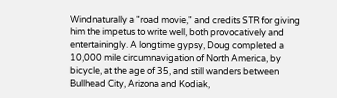Windnaturally a "road movie," and credits STR for giving him the impetus to write well, both provocatively and entertainingly. A longtime gypsy, Doug completed a 10,000 mile circumnavigation of North America, by bicycle, at the age of 35, and still wanders between Bullhead City, Arizona and Kodiak,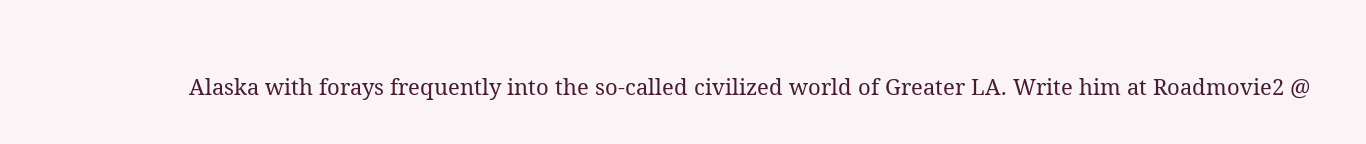Alaska with forays frequently into the so-called civilized world of Greater LA. Write him at Roadmovie2 @